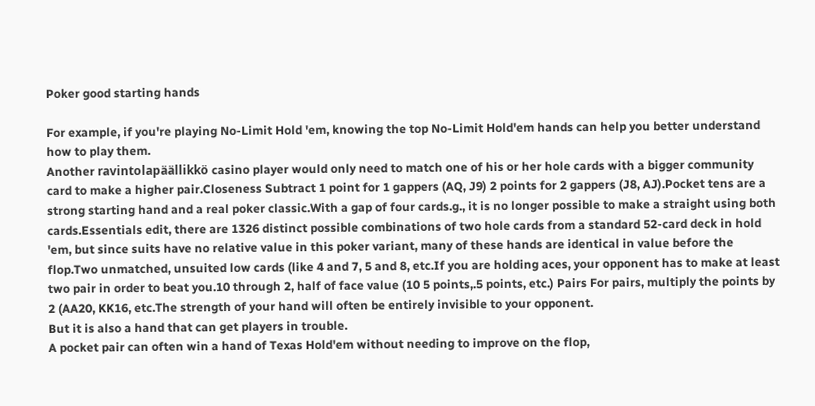Poker good starting hands

For example, if you're playing No-Limit Hold 'em, knowing the top No-Limit Hold'em hands can help you better understand how to play them.
Another ravintolapäällikkö casino player would only need to match one of his or her hole cards with a bigger community card to make a higher pair.Closeness Subtract 1 point for 1 gappers (AQ, J9) 2 points for 2 gappers (J8, AJ).Pocket tens are a strong starting hand and a real poker classic.With a gap of four cards.g., it is no longer possible to make a straight using both cards.Essentials edit, there are 1326 distinct possible combinations of two hole cards from a standard 52-card deck in hold 'em, but since suits have no relative value in this poker variant, many of these hands are identical in value before the flop.Two unmatched, unsuited low cards (like 4 and 7, 5 and 8, etc.If you are holding aces, your opponent has to make at least two pair in order to beat you.10 through 2, half of face value (10 5 points,.5 points, etc.) Pairs For pairs, multiply the points by 2 (AA20, KK16, etc.The strength of your hand will often be entirely invisible to your opponent.
But it is also a hand that can get players in trouble.
A pocket pair can often win a hand of Texas Hold'em without needing to improve on the flop,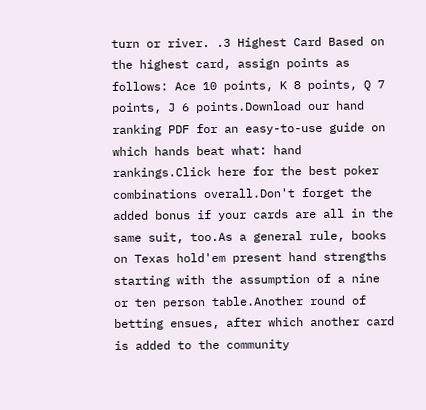turn or river. .3 Highest Card Based on the highest card, assign points as follows: Ace 10 points, K 8 points, Q 7 points, J 6 points.Download our hand ranking PDF for an easy-to-use guide on which hands beat what: hand rankings.Click here for the best poker combinations overall.Don't forget the added bonus if your cards are all in the same suit, too.As a general rule, books on Texas hold'em present hand strengths starting with the assumption of a nine or ten person table.Another round of betting ensues, after which another card is added to the community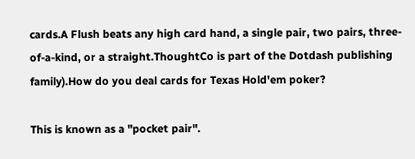cards.A Flush beats any high card hand, a single pair, two pairs, three-of-a-kind, or a straight.ThoughtCo is part of the Dotdash publishing family).How do you deal cards for Texas Hold'em poker?

This is known as a "pocket pair".